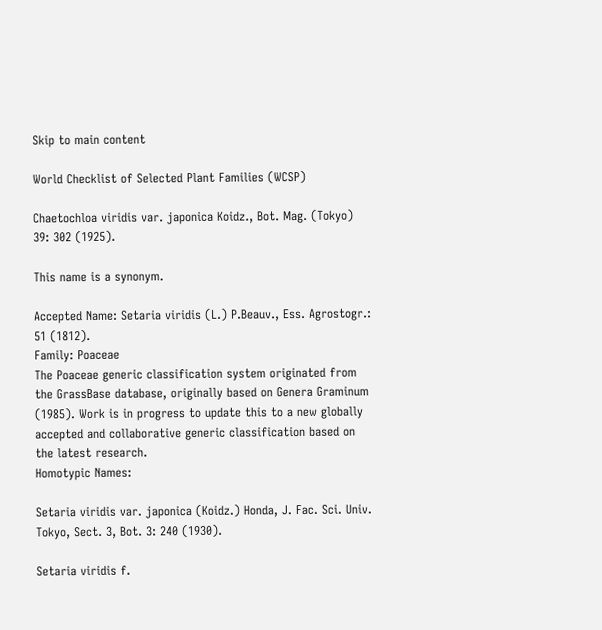Skip to main content

World Checklist of Selected Plant Families (WCSP)

Chaetochloa viridis var. japonica Koidz., Bot. Mag. (Tokyo) 39: 302 (1925).

This name is a synonym.

Accepted Name: Setaria viridis (L.) P.Beauv., Ess. Agrostogr.: 51 (1812).
Family: Poaceae
The Poaceae generic classification system originated from the GrassBase database, originally based on Genera Graminum (1985). Work is in progress to update this to a new globally accepted and collaborative generic classification based on the latest research.
Homotypic Names:

Setaria viridis var. japonica (Koidz.) Honda, J. Fac. Sci. Univ. Tokyo, Sect. 3, Bot. 3: 240 (1930).

Setaria viridis f.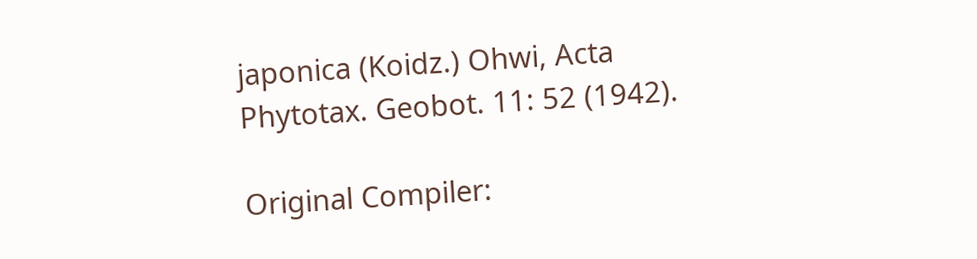japonica (Koidz.) Ohwi, Acta Phytotax. Geobot. 11: 52 (1942).

Original Compiler: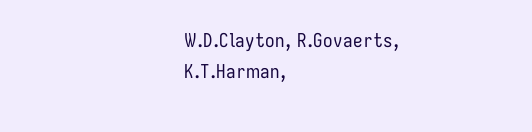W.D.Clayton, R.Govaerts, K.T.Harman,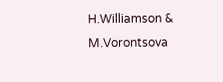H.Williamson & M.Vorontsova